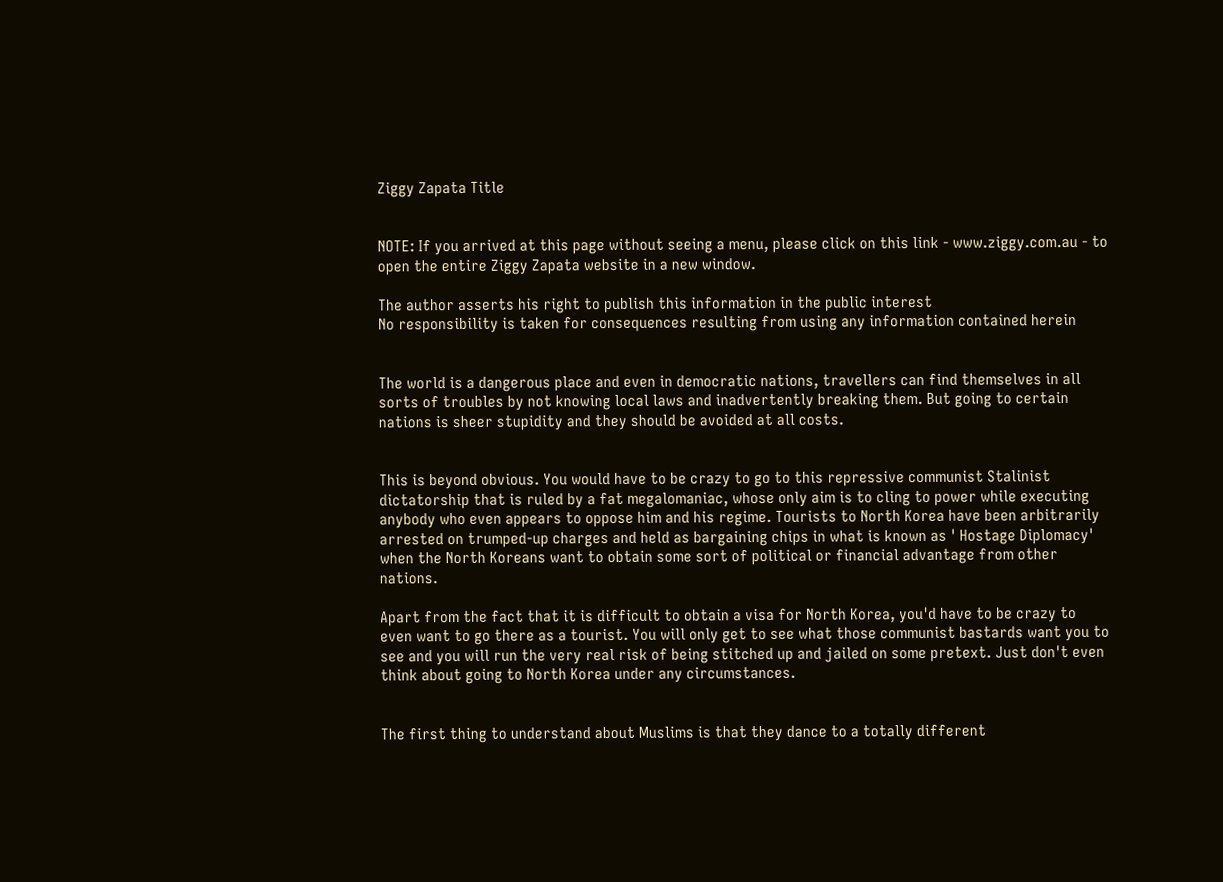Ziggy Zapata Title


NOTE: If you arrived at this page without seeing a menu, please click on this link - www.ziggy.com.au - to open the entire Ziggy Zapata website in a new window.

The author asserts his right to publish this information in the public interest
No responsibility is taken for consequences resulting from using any information contained herein


The world is a dangerous place and even in democratic nations, travellers can find themselves in all sorts of troubles by not knowing local laws and inadvertently breaking them. But going to certain nations is sheer stupidity and they should be avoided at all costs.


This is beyond obvious. You would have to be crazy to go to this repressive communist Stalinist dictatorship that is ruled by a fat megalomaniac, whose only aim is to cling to power while executing anybody who even appears to oppose him and his regime. Tourists to North Korea have been arbitrarily arrested on trumped-up charges and held as bargaining chips in what is known as ' Hostage Diplomacy' when the North Koreans want to obtain some sort of political or financial advantage from other nations.

Apart from the fact that it is difficult to obtain a visa for North Korea, you'd have to be crazy to even want to go there as a tourist. You will only get to see what those communist bastards want you to see and you will run the very real risk of being stitched up and jailed on some pretext. Just don't even think about going to North Korea under any circumstances.


The first thing to understand about Muslims is that they dance to a totally different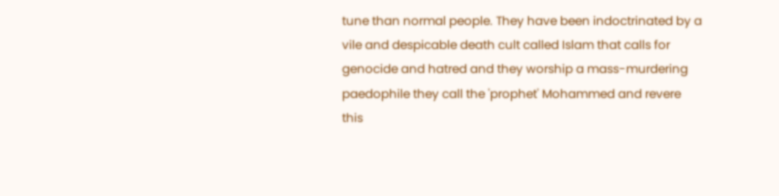tune than normal people. They have been indoctrinated by a vile and despicable death cult called Islam that calls for genocide and hatred and they worship a mass-murdering paedophile they call the 'prophet' Mohammed and revere this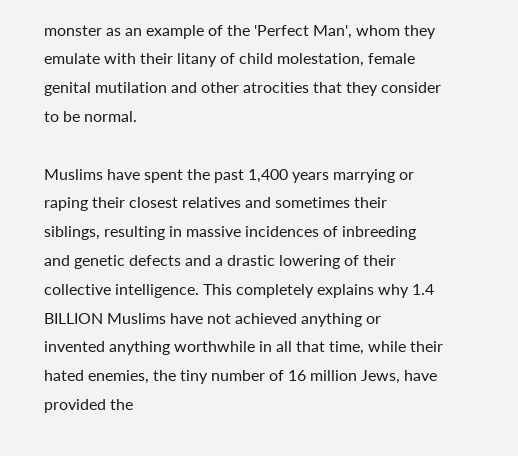monster as an example of the 'Perfect Man', whom they emulate with their litany of child molestation, female genital mutilation and other atrocities that they consider to be normal.

Muslims have spent the past 1,400 years marrying or raping their closest relatives and sometimes their siblings, resulting in massive incidences of inbreeding and genetic defects and a drastic lowering of their collective intelligence. This completely explains why 1.4 BILLION Muslims have not achieved anything or invented anything worthwhile in all that time, while their hated enemies, the tiny number of 16 million Jews, have provided the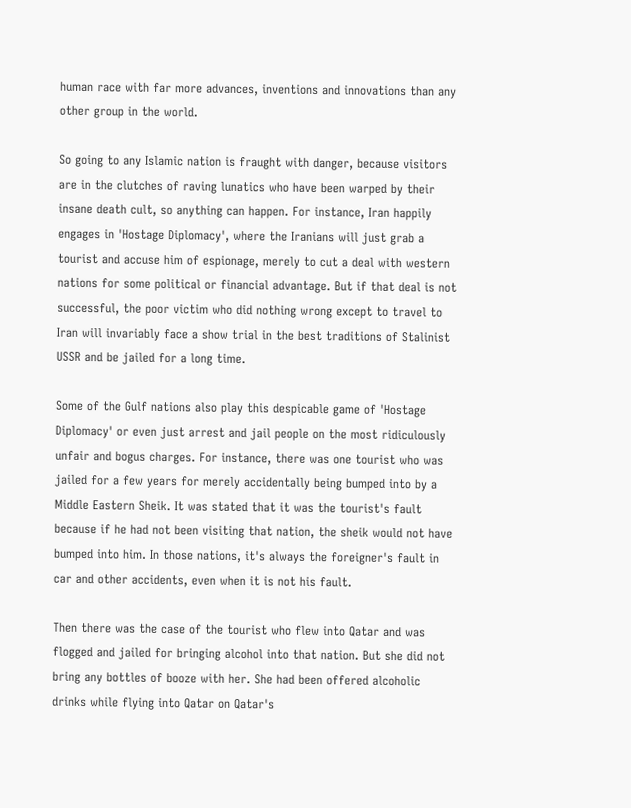human race with far more advances, inventions and innovations than any other group in the world.

So going to any Islamic nation is fraught with danger, because visitors are in the clutches of raving lunatics who have been warped by their insane death cult, so anything can happen. For instance, Iran happily engages in 'Hostage Diplomacy', where the Iranians will just grab a tourist and accuse him of espionage, merely to cut a deal with western nations for some political or financial advantage. But if that deal is not successful, the poor victim who did nothing wrong except to travel to Iran will invariably face a show trial in the best traditions of Stalinist USSR and be jailed for a long time.

Some of the Gulf nations also play this despicable game of 'Hostage Diplomacy' or even just arrest and jail people on the most ridiculously unfair and bogus charges. For instance, there was one tourist who was jailed for a few years for merely accidentally being bumped into by a Middle Eastern Sheik. It was stated that it was the tourist's fault because if he had not been visiting that nation, the sheik would not have bumped into him. In those nations, it's always the foreigner's fault in car and other accidents, even when it is not his fault.

Then there was the case of the tourist who flew into Qatar and was flogged and jailed for bringing alcohol into that nation. But she did not bring any bottles of booze with her. She had been offered alcoholic drinks while flying into Qatar on Qatar's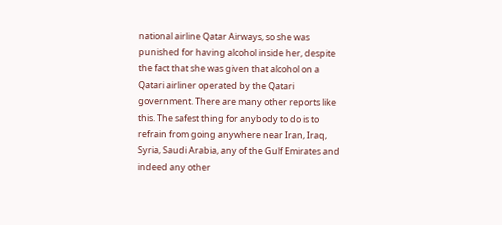national airline Qatar Airways, so she was punished for having alcohol inside her, despite the fact that she was given that alcohol on a Qatari airliner operated by the Qatari government. There are many other reports like this. The safest thing for anybody to do is to refrain from going anywhere near Iran, Iraq, Syria, Saudi Arabia, any of the Gulf Emirates and indeed any other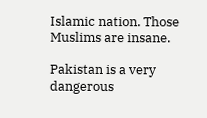Islamic nation. Those Muslims are insane.

Pakistan is a very dangerous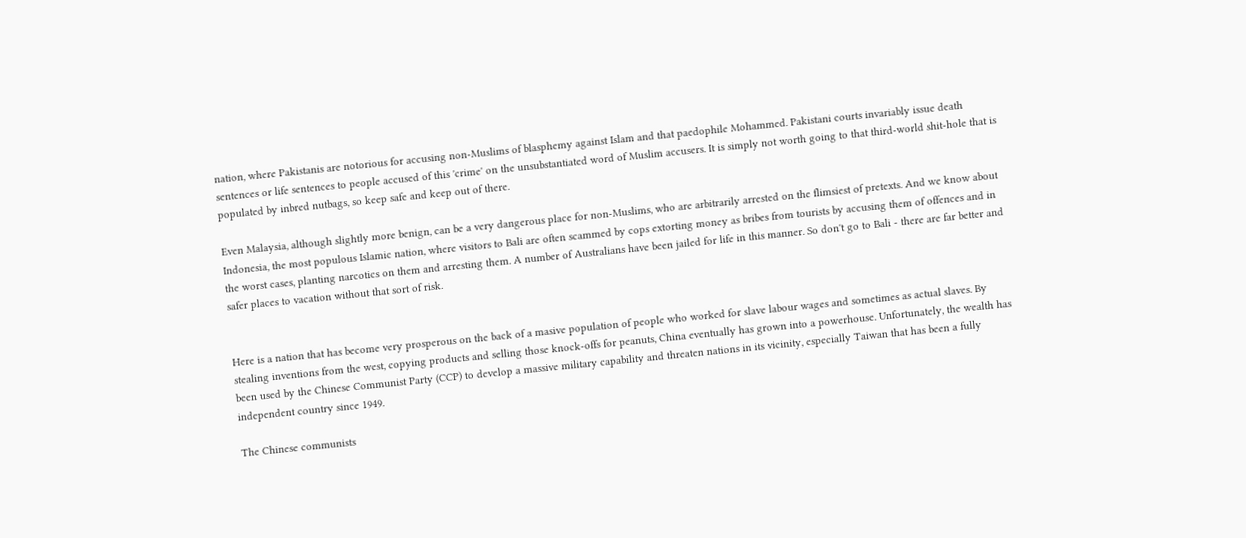nation, where Pakistanis are notorious for accusing non-Muslims of blasphemy against Islam and that paedophile Mohammed. Pakistani courts invariably issue death sentences or life sentences to people accused of this 'crime' on the unsubstantiated word of Muslim accusers. It is simply not worth going to that third-world shit-hole that is populated by inbred nutbags, so keep safe and keep out of there.

Even Malaysia, although slightly more benign, can be a very dangerous place for non-Muslims, who are arbitrarily arrested on the flimsiest of pretexts. And we know about Indonesia, the most populous Islamic nation, where visitors to Bali are often scammed by cops extorting money as bribes from tourists by accusing them of offences and in the worst cases, planting narcotics on them and arresting them. A number of Australians have been jailed for life in this manner. So don't go to Bali - there are far better and safer places to vacation without that sort of risk.


Here is a nation that has become very prosperous on the back of a masive population of people who worked for slave labour wages and sometimes as actual slaves. By stealing inventions from the west, copying products and selling those knock-offs for peanuts, China eventually has grown into a powerhouse. Unfortunately, the wealth has been used by the Chinese Communist Party (CCP) to develop a massive military capability and threaten nations in its vicinity, especially Taiwan that has been a fully independent country since 1949.

The Chinese communists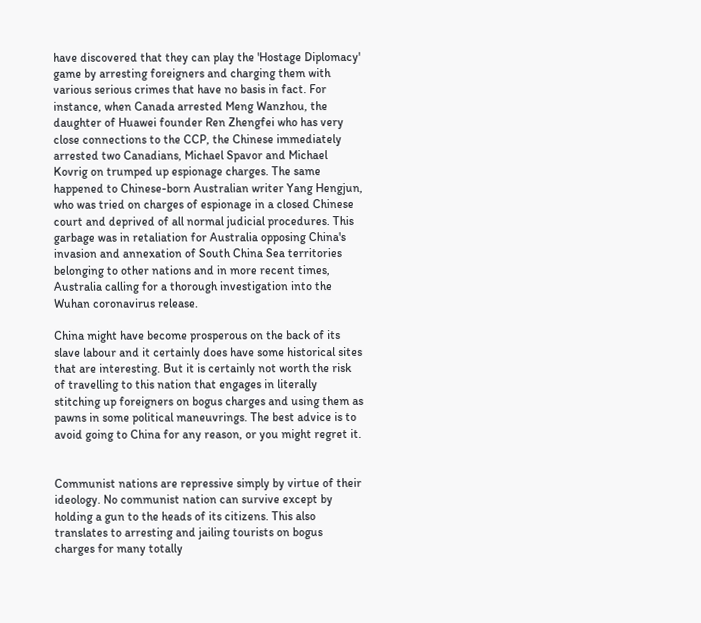have discovered that they can play the 'Hostage Diplomacy' game by arresting foreigners and charging them with various serious crimes that have no basis in fact. For instance, when Canada arrested Meng Wanzhou, the daughter of Huawei founder Ren Zhengfei who has very close connections to the CCP, the Chinese immediately arrested two Canadians, Michael Spavor and Michael Kovrig on trumped up espionage charges. The same happened to Chinese-born Australian writer Yang Hengjun, who was tried on charges of espionage in a closed Chinese court and deprived of all normal judicial procedures. This garbage was in retaliation for Australia opposing China's invasion and annexation of South China Sea territories belonging to other nations and in more recent times, Australia calling for a thorough investigation into the Wuhan coronavirus release.

China might have become prosperous on the back of its slave labour and it certainly does have some historical sites that are interesting. But it is certainly not worth the risk of travelling to this nation that engages in literally stitching up foreigners on bogus charges and using them as pawns in some political maneuvrings. The best advice is to avoid going to China for any reason, or you might regret it.


Communist nations are repressive simply by virtue of their ideology. No communist nation can survive except by holding a gun to the heads of its citizens. This also translates to arresting and jailing tourists on bogus charges for many totally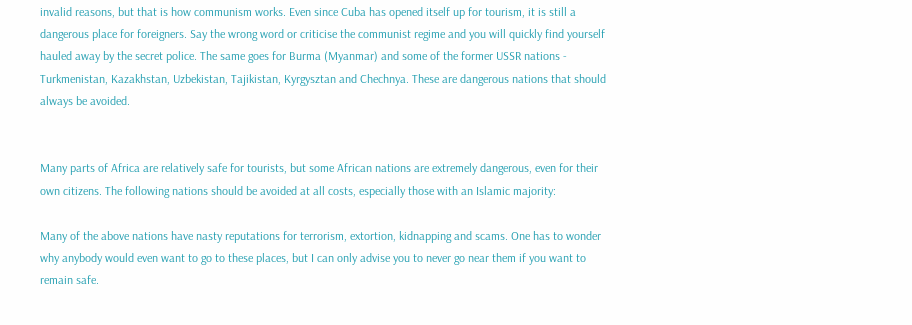invalid reasons, but that is how communism works. Even since Cuba has opened itself up for tourism, it is still a dangerous place for foreigners. Say the wrong word or criticise the communist regime and you will quickly find yourself hauled away by the secret police. The same goes for Burma (Myanmar) and some of the former USSR nations - Turkmenistan, Kazakhstan, Uzbekistan, Tajikistan, Kyrgysztan and Chechnya. These are dangerous nations that should always be avoided.


Many parts of Africa are relatively safe for tourists, but some African nations are extremely dangerous, even for their own citizens. The following nations should be avoided at all costs, especially those with an Islamic majority:

Many of the above nations have nasty reputations for terrorism, extortion, kidnapping and scams. One has to wonder why anybody would even want to go to these places, but I can only advise you to never go near them if you want to remain safe.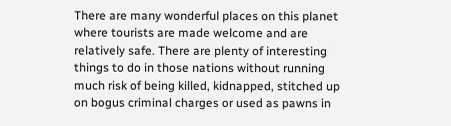There are many wonderful places on this planet where tourists are made welcome and are relatively safe. There are plenty of interesting things to do in those nations without running much risk of being killed, kidnapped, stitched up on bogus criminal charges or used as pawns in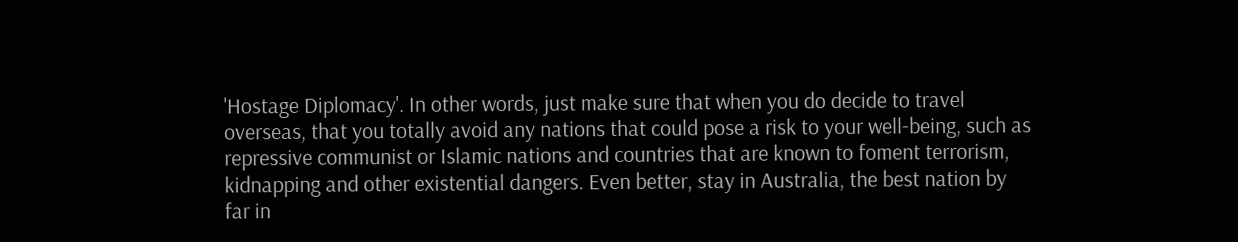'Hostage Diplomacy'. In other words, just make sure that when you do decide to travel overseas, that you totally avoid any nations that could pose a risk to your well-being, such as repressive communist or Islamic nations and countries that are known to foment terrorism, kidnapping and other existential dangers. Even better, stay in Australia, the best nation by far in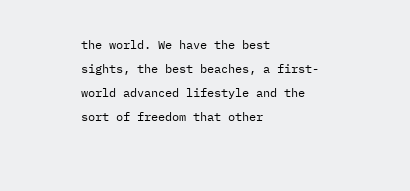the world. We have the best sights, the best beaches, a first-world advanced lifestyle and the sort of freedom that other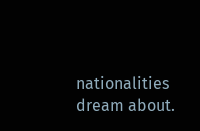nationalities dream about.